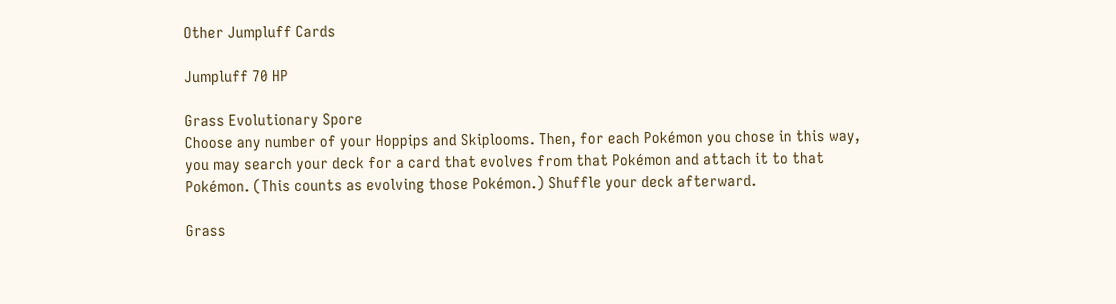Other Jumpluff Cards

Jumpluff 70 HP

Grass Evolutionary Spore
Choose any number of your Hoppips and Skiplooms. Then, for each Pokémon you chose in this way, you may search your deck for a card that evolves from that Pokémon and attach it to that Pokémon. (This counts as evolving those Pokémon.) Shuffle your deck afterward.

Grass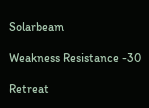Solarbeam

Weakness Resistance -30

Retreat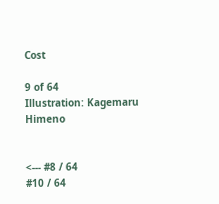Cost

9 of 64
Illustration: Kagemaru Himeno


<--- #8 / 64
#10 / 64